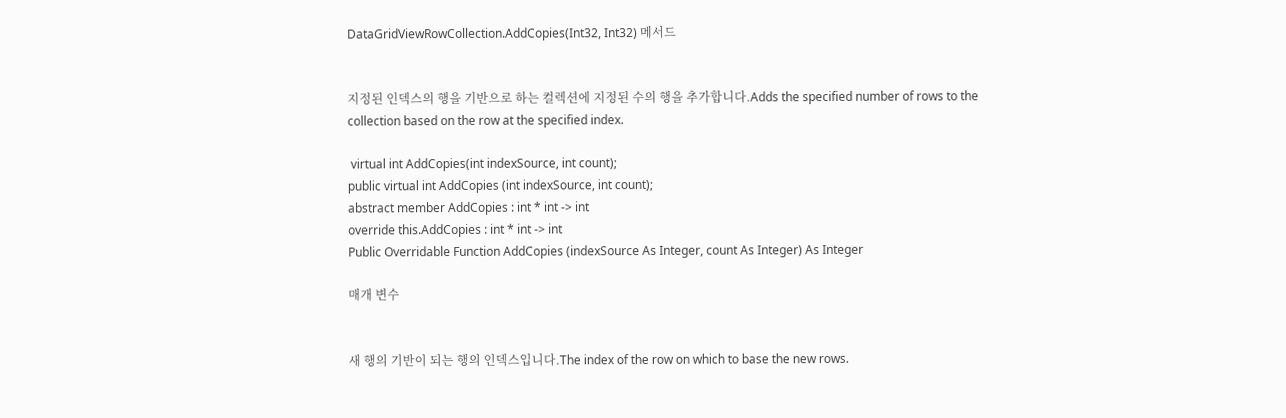DataGridViewRowCollection.AddCopies(Int32, Int32) 메서드


지정된 인덱스의 행을 기반으로 하는 컬렉션에 지정된 수의 행을 추가합니다.Adds the specified number of rows to the collection based on the row at the specified index.

 virtual int AddCopies(int indexSource, int count);
public virtual int AddCopies (int indexSource, int count);
abstract member AddCopies : int * int -> int
override this.AddCopies : int * int -> int
Public Overridable Function AddCopies (indexSource As Integer, count As Integer) As Integer

매개 변수


새 행의 기반이 되는 행의 인덱스입니다.The index of the row on which to base the new rows.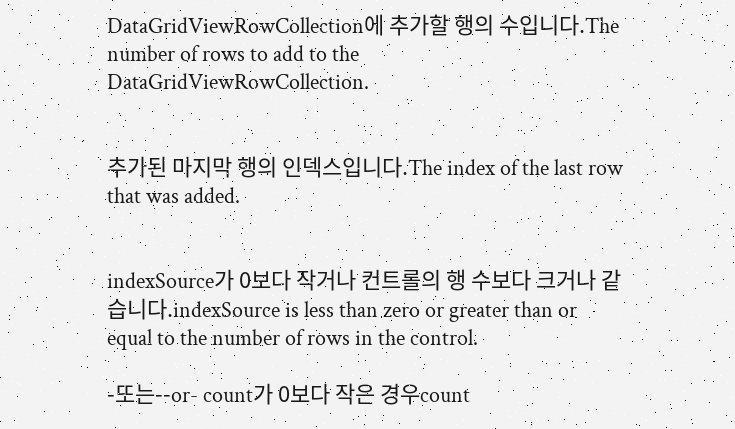DataGridViewRowCollection에 추가할 행의 수입니다.The number of rows to add to the DataGridViewRowCollection.


추가된 마지막 행의 인덱스입니다.The index of the last row that was added.


indexSource가 0보다 작거나 컨트롤의 행 수보다 크거나 같습니다.indexSource is less than zero or greater than or equal to the number of rows in the control.

-또는--or- count가 0보다 작은 경우count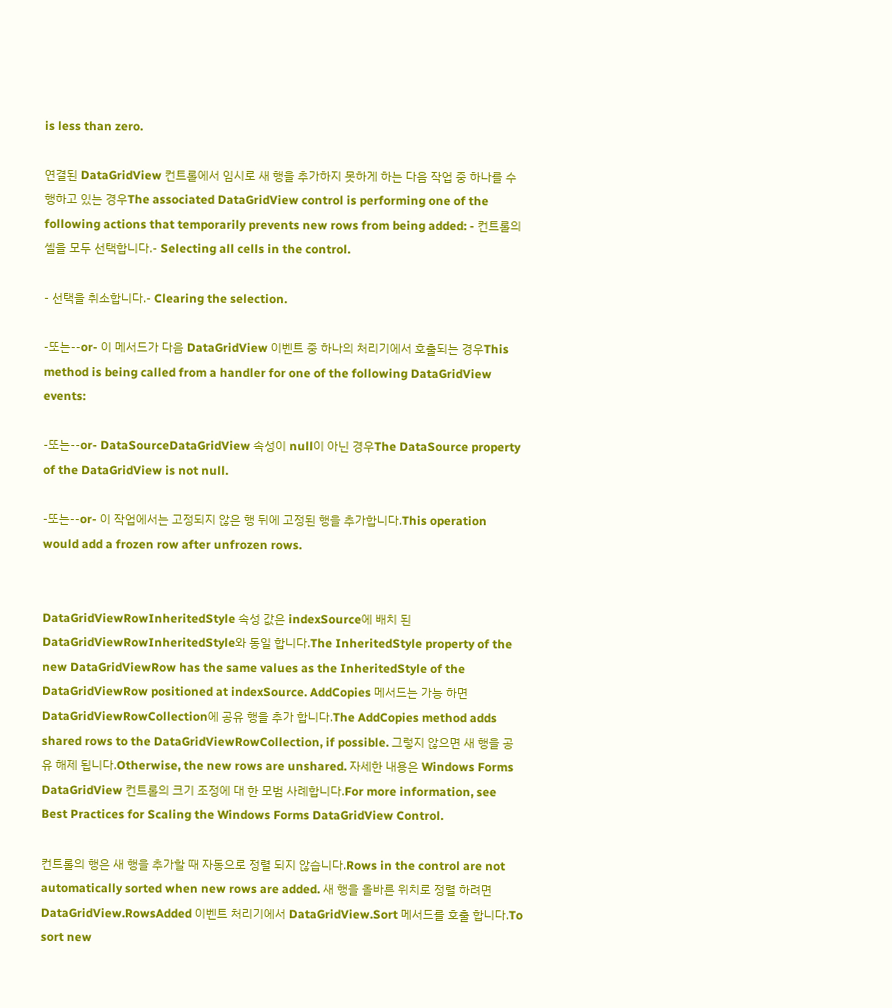is less than zero.

연결된 DataGridView 컨트롤에서 임시로 새 행을 추가하지 못하게 하는 다음 작업 중 하나를 수행하고 있는 경우The associated DataGridView control is performing one of the following actions that temporarily prevents new rows from being added: - 컨트롤의 셀을 모두 선택합니다.- Selecting all cells in the control.

- 선택을 취소합니다.- Clearing the selection.

-또는--or- 이 메서드가 다음 DataGridView 이벤트 중 하나의 처리기에서 호출되는 경우This method is being called from a handler for one of the following DataGridView events:

-또는--or- DataSourceDataGridView 속성이 null이 아닌 경우The DataSource property of the DataGridView is not null.

-또는--or- 이 작업에서는 고정되지 않은 행 뒤에 고정된 행을 추가합니다.This operation would add a frozen row after unfrozen rows.


DataGridViewRowInheritedStyle 속성 값은 indexSource에 배치 된 DataGridViewRowInheritedStyle와 동일 합니다.The InheritedStyle property of the new DataGridViewRow has the same values as the InheritedStyle of the DataGridViewRow positioned at indexSource. AddCopies 메서드는 가능 하면 DataGridViewRowCollection에 공유 행을 추가 합니다.The AddCopies method adds shared rows to the DataGridViewRowCollection, if possible. 그렇지 않으면 새 행을 공유 해제 됩니다.Otherwise, the new rows are unshared. 자세한 내용은 Windows Forms DataGridView 컨트롤의 크기 조정에 대 한 모범 사례합니다.For more information, see Best Practices for Scaling the Windows Forms DataGridView Control.

컨트롤의 행은 새 행을 추가할 때 자동으로 정렬 되지 않습니다.Rows in the control are not automatically sorted when new rows are added. 새 행을 올바른 위치로 정렬 하려면 DataGridView.RowsAdded 이벤트 처리기에서 DataGridView.Sort 메서드를 호출 합니다.To sort new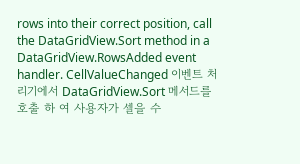rows into their correct position, call the DataGridView.Sort method in a DataGridView.RowsAdded event handler. CellValueChanged 이벤트 처리기에서 DataGridView.Sort 메서드를 호출 하 여 사용자가 셀을 수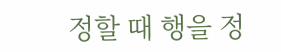정할 때 행을 정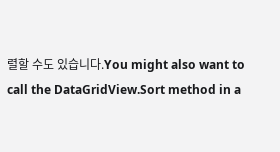렬할 수도 있습니다.You might also want to call the DataGridView.Sort method in a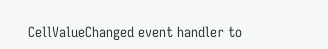CellValueChanged event handler to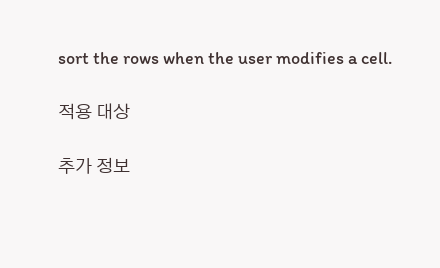sort the rows when the user modifies a cell.

적용 대상

추가 정보